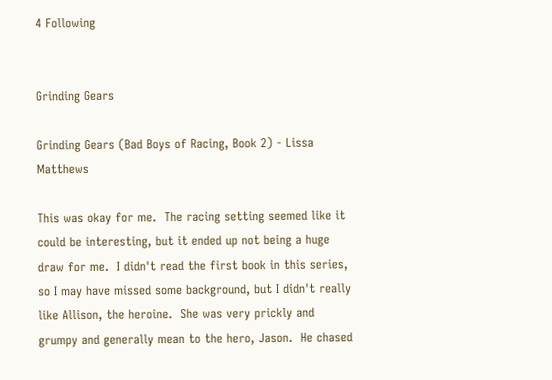4 Following


Grinding Gears

Grinding Gears (Bad Boys of Racing, Book 2) - Lissa Matthews

This was okay for me.  The racing setting seemed like it could be interesting, but it ended up not being a huge draw for me.  I didn't read the first book in this series, so I may have missed some background, but I didn't really like Allison, the heroine.  She was very prickly and grumpy and generally mean to the hero, Jason.  He chased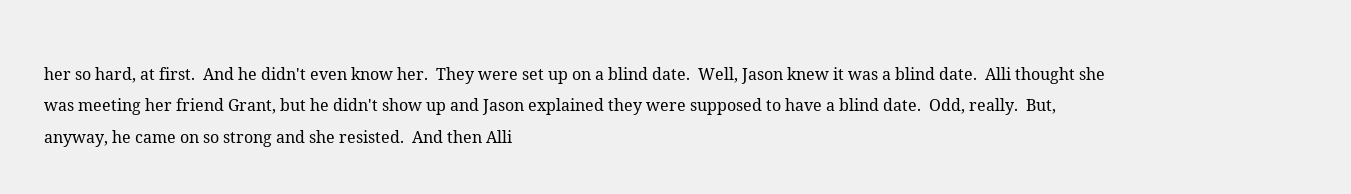her so hard, at first.  And he didn't even know her.  They were set up on a blind date.  Well, Jason knew it was a blind date.  Alli thought she was meeting her friend Grant, but he didn't show up and Jason explained they were supposed to have a blind date.  Odd, really.  But, anyway, he came on so strong and she resisted.  And then Alli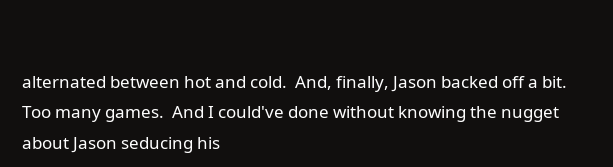alternated between hot and cold.  And, finally, Jason backed off a bit.  Too many games.  And I could've done without knowing the nugget about Jason seducing his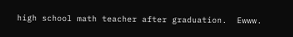high school math teacher after graduation.  Ewww.